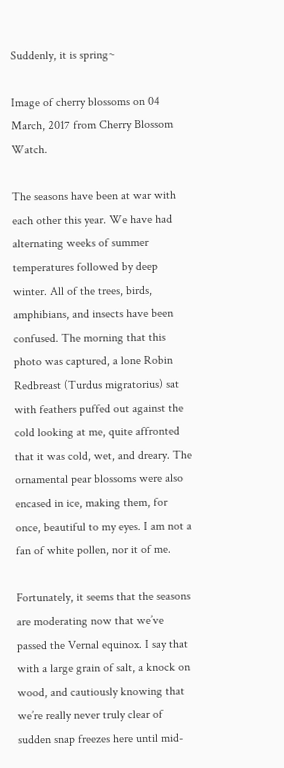Suddenly, it is spring~

Image of cherry blossoms on 04 March, 2017 from Cherry Blossom Watch.

The seasons have been at war with each other this year. We have had alternating weeks of summer temperatures followed by deep winter. All of the trees, birds, amphibians, and insects have been confused. The morning that this photo was captured, a lone Robin Redbreast (Turdus migratorius) sat with feathers puffed out against the cold looking at me, quite affronted that it was cold, wet, and dreary. The ornamental pear blossoms were also encased in ice, making them, for once, beautiful to my eyes. I am not a fan of white pollen, nor it of me.

Fortunately, it seems that the seasons are moderating now that we’ve passed the Vernal equinox. I say that with a large grain of salt, a knock on wood, and cautiously knowing that we’re really never truly clear of sudden snap freezes here until mid-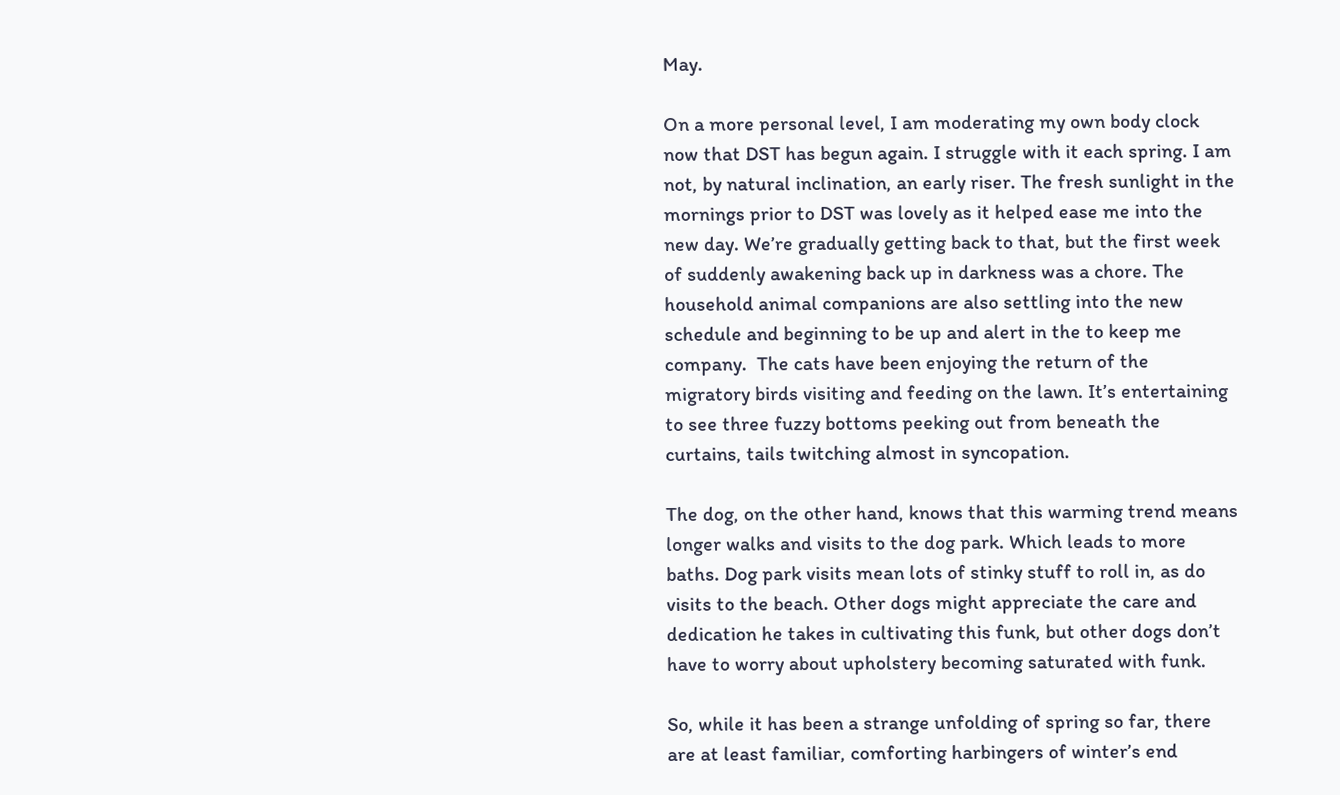May.

On a more personal level, I am moderating my own body clock now that DST has begun again. I struggle with it each spring. I am not, by natural inclination, an early riser. The fresh sunlight in the mornings prior to DST was lovely as it helped ease me into the new day. We’re gradually getting back to that, but the first week of suddenly awakening back up in darkness was a chore. The household animal companions are also settling into the new schedule and beginning to be up and alert in the to keep me company.  The cats have been enjoying the return of the migratory birds visiting and feeding on the lawn. It’s entertaining to see three fuzzy bottoms peeking out from beneath the curtains, tails twitching almost in syncopation.

The dog, on the other hand, knows that this warming trend means longer walks and visits to the dog park. Which leads to more baths. Dog park visits mean lots of stinky stuff to roll in, as do visits to the beach. Other dogs might appreciate the care and dedication he takes in cultivating this funk, but other dogs don’t have to worry about upholstery becoming saturated with funk.

So, while it has been a strange unfolding of spring so far, there are at least familiar, comforting harbingers of winter’s end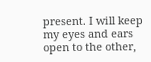present. I will keep my eyes and ears open to the other,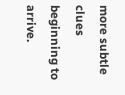more subtle clues beginning to arrive.